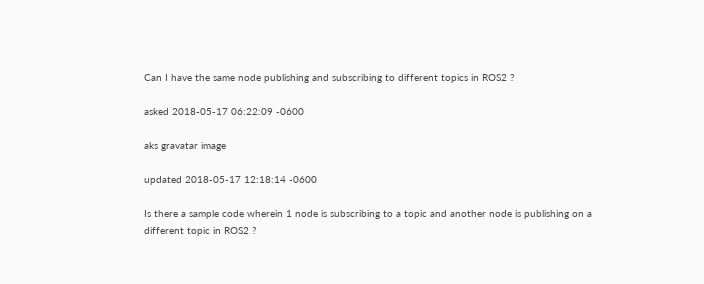Can I have the same node publishing and subscribing to different topics in ROS2 ?

asked 2018-05-17 06:22:09 -0600

aks gravatar image

updated 2018-05-17 12:18:14 -0600

Is there a sample code wherein 1 node is subscribing to a topic and another node is publishing on a different topic in ROS2 ?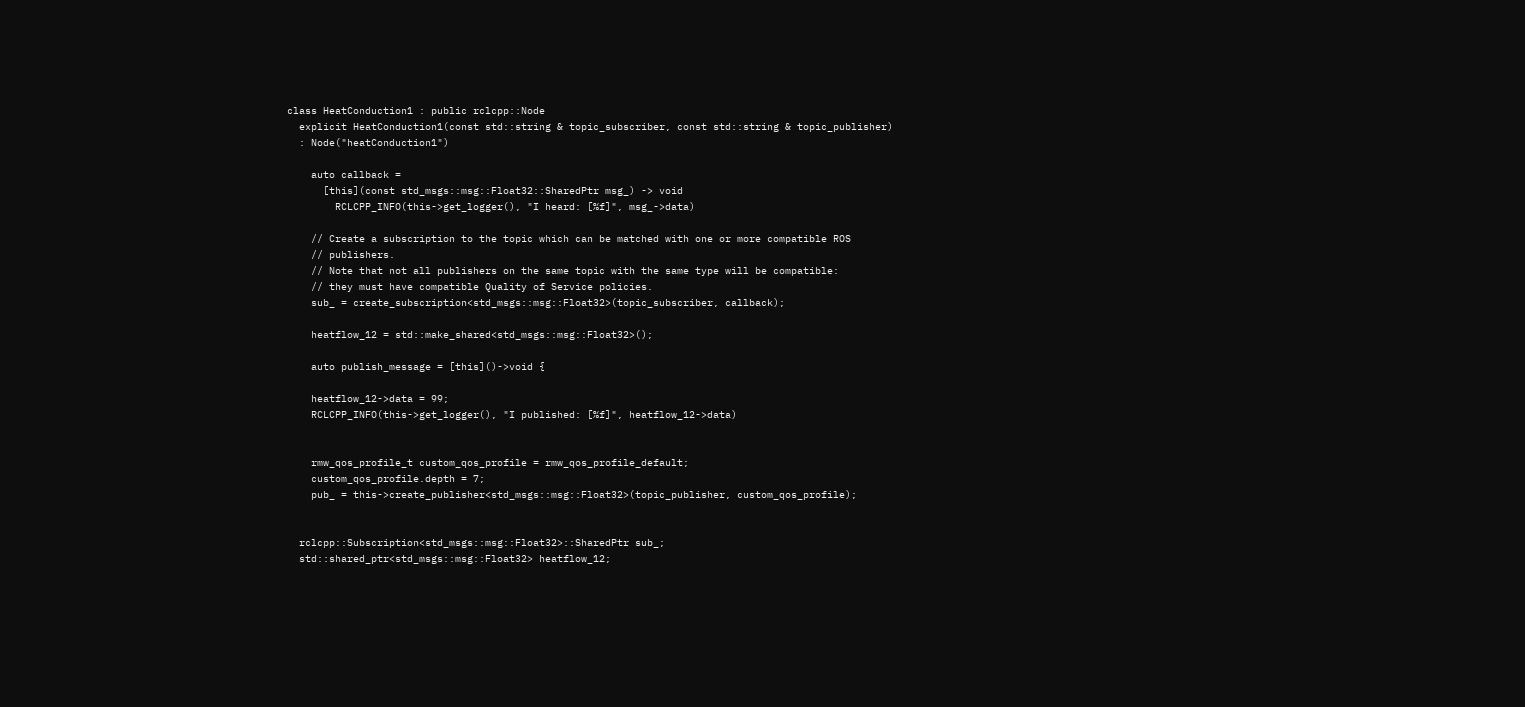class HeatConduction1 : public rclcpp::Node
  explicit HeatConduction1(const std::string & topic_subscriber, const std::string & topic_publisher)
  : Node("heatConduction1")

    auto callback =
      [this](const std_msgs::msg::Float32::SharedPtr msg_) -> void
        RCLCPP_INFO(this->get_logger(), "I heard: [%f]", msg_->data)

    // Create a subscription to the topic which can be matched with one or more compatible ROS
    // publishers.
    // Note that not all publishers on the same topic with the same type will be compatible:
    // they must have compatible Quality of Service policies.
    sub_ = create_subscription<std_msgs::msg::Float32>(topic_subscriber, callback);

    heatflow_12 = std::make_shared<std_msgs::msg::Float32>();

    auto publish_message = [this]()->void {

    heatflow_12->data = 99;
    RCLCPP_INFO(this->get_logger(), "I published: [%f]", heatflow_12->data)


    rmw_qos_profile_t custom_qos_profile = rmw_qos_profile_default;
    custom_qos_profile.depth = 7;
    pub_ = this->create_publisher<std_msgs::msg::Float32>(topic_publisher, custom_qos_profile);


  rclcpp::Subscription<std_msgs::msg::Float32>::SharedPtr sub_;
  std::shared_ptr<std_msgs::msg::Float32> heatflow_12;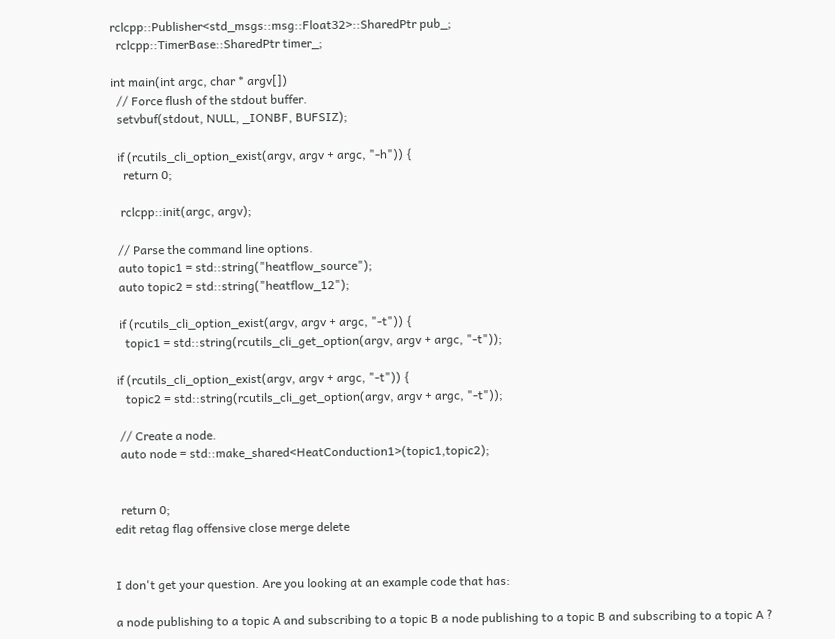rclcpp::Publisher<std_msgs::msg::Float32>::SharedPtr pub_;
  rclcpp::TimerBase::SharedPtr timer_;

int main(int argc, char * argv[])
  // Force flush of the stdout buffer.
  setvbuf(stdout, NULL, _IONBF, BUFSIZ);

  if (rcutils_cli_option_exist(argv, argv + argc, "-h")) {
    return 0;

   rclcpp::init(argc, argv);

  // Parse the command line options.
  auto topic1 = std::string("heatflow_source");
  auto topic2 = std::string("heatflow_12");

  if (rcutils_cli_option_exist(argv, argv + argc, "-t")) {
    topic1 = std::string(rcutils_cli_get_option(argv, argv + argc, "-t"));

 if (rcutils_cli_option_exist(argv, argv + argc, "-t")) {
    topic2 = std::string(rcutils_cli_get_option(argv, argv + argc, "-t"));

  // Create a node.
  auto node = std::make_shared<HeatConduction1>(topic1,topic2);


  return 0;
edit retag flag offensive close merge delete


I don't get your question. Are you looking at an example code that has:

a node publishing to a topic A and subscribing to a topic B a node publishing to a topic B and subscribing to a topic A ?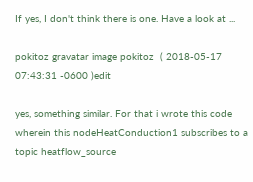If yes, I don't think there is one. Have a look at ...

pokitoz gravatar image pokitoz  ( 2018-05-17 07:43:31 -0600 )edit

yes, something similar. For that i wrote this code wherein this nodeHeatConduction1 subscribes to a topic heatflow_source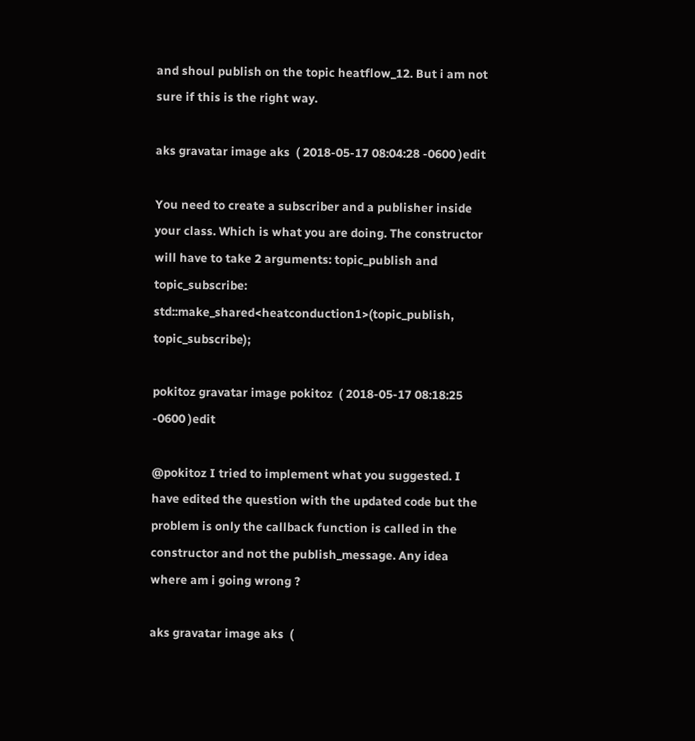and shoul publish on the topic heatflow_12. But i am not sure if this is the right way.

aks gravatar image aks  ( 2018-05-17 08:04:28 -0600 )edit

You need to create a subscriber and a publisher inside your class. Which is what you are doing. The constructor will have to take 2 arguments: topic_publish and topic_subscribe: std::make_shared<heatconduction1>(topic_publish, topic_subscribe);

pokitoz gravatar image pokitoz  ( 2018-05-17 08:18:25 -0600 )edit

@pokitoz I tried to implement what you suggested. I have edited the question with the updated code but the problem is only the callback function is called in the constructor and not the publish_message. Any idea where am i going wrong ?

aks gravatar image aks  (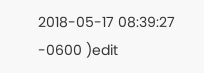2018-05-17 08:39:27 -0600 )edit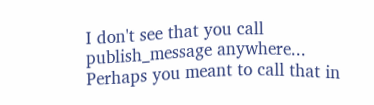I don't see that you call publish_message anywhere... Perhaps you meant to call that in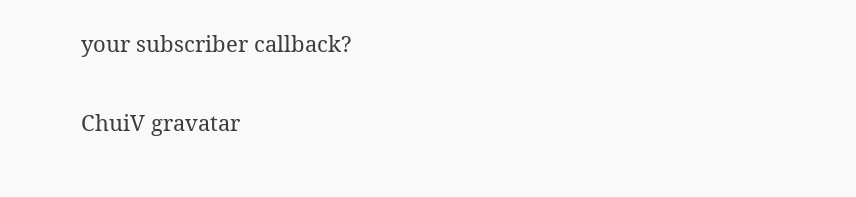your subscriber callback?

ChuiV gravatar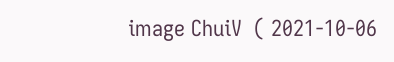image ChuiV  ( 2021-10-06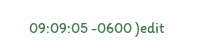09:09:05 -0600 )edit